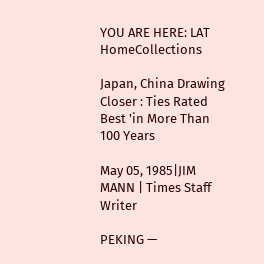YOU ARE HERE: LAT HomeCollections

Japan, China Drawing Closer : Ties Rated Best 'in More Than 100 Years

May 05, 1985|JIM MANN | Times Staff Writer

PEKING —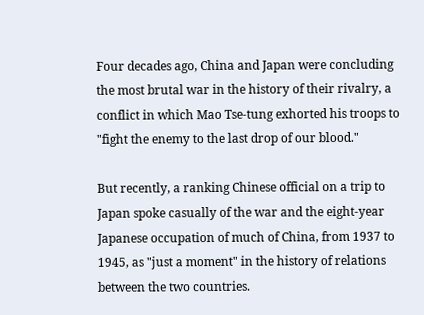Four decades ago, China and Japan were concluding the most brutal war in the history of their rivalry, a conflict in which Mao Tse-tung exhorted his troops to "fight the enemy to the last drop of our blood."

But recently, a ranking Chinese official on a trip to Japan spoke casually of the war and the eight-year Japanese occupation of much of China, from 1937 to 1945, as "just a moment" in the history of relations between the two countries.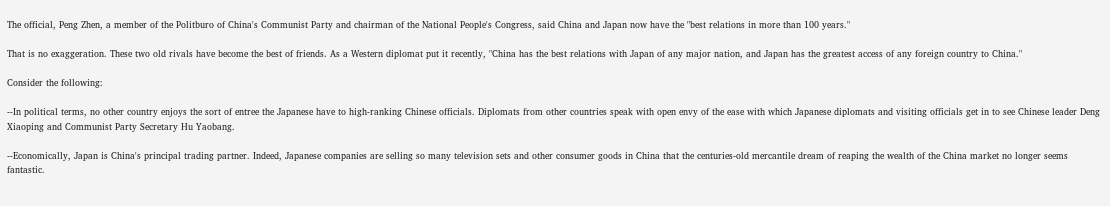The official, Peng Zhen, a member of the Politburo of China's Communist Party and chairman of the National People's Congress, said China and Japan now have the "best relations in more than 100 years."

That is no exaggeration. These two old rivals have become the best of friends. As a Western diplomat put it recently, "China has the best relations with Japan of any major nation, and Japan has the greatest access of any foreign country to China."

Consider the following:

--In political terms, no other country enjoys the sort of entree the Japanese have to high-ranking Chinese officials. Diplomats from other countries speak with open envy of the ease with which Japanese diplomats and visiting officials get in to see Chinese leader Deng Xiaoping and Communist Party Secretary Hu Yaobang.

--Economically, Japan is China's principal trading partner. Indeed, Japanese companies are selling so many television sets and other consumer goods in China that the centuries-old mercantile dream of reaping the wealth of the China market no longer seems fantastic.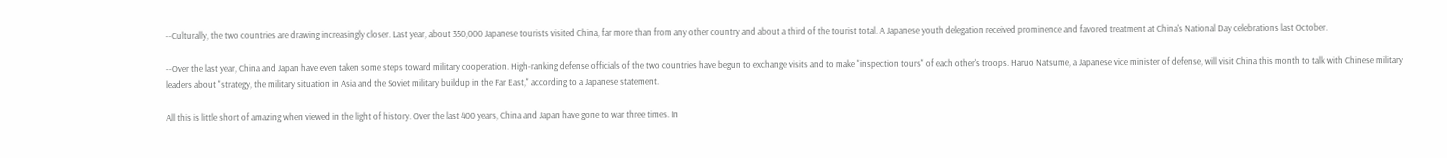--Culturally, the two countries are drawing increasingly closer. Last year, about 350,000 Japanese tourists visited China, far more than from any other country and about a third of the tourist total. A Japanese youth delegation received prominence and favored treatment at China's National Day celebrations last October.

--Over the last year, China and Japan have even taken some steps toward military cooperation. High-ranking defense officials of the two countries have begun to exchange visits and to make "inspection tours" of each other's troops. Haruo Natsume, a Japanese vice minister of defense, will visit China this month to talk with Chinese military leaders about "strategy, the military situation in Asia and the Soviet military buildup in the Far East," according to a Japanese statement.

All this is little short of amazing when viewed in the light of history. Over the last 400 years, China and Japan have gone to war three times. In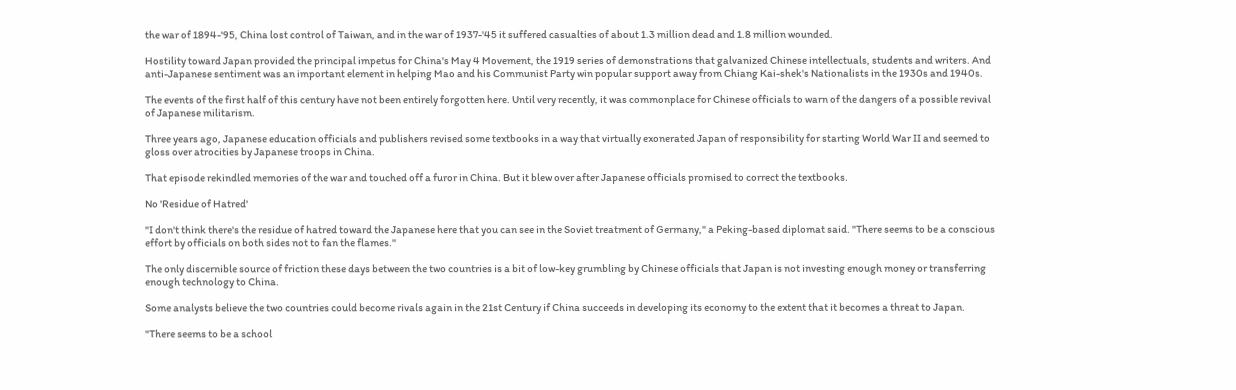the war of 1894-'95, China lost control of Taiwan, and in the war of 1937-'45 it suffered casualties of about 1.3 million dead and 1.8 million wounded.

Hostility toward Japan provided the principal impetus for China's May 4 Movement, the 1919 series of demonstrations that galvanized Chinese intellectuals, students and writers. And anti-Japanese sentiment was an important element in helping Mao and his Communist Party win popular support away from Chiang Kai-shek's Nationalists in the 1930s and 1940s.

The events of the first half of this century have not been entirely forgotten here. Until very recently, it was commonplace for Chinese officials to warn of the dangers of a possible revival of Japanese militarism.

Three years ago, Japanese education officials and publishers revised some textbooks in a way that virtually exonerated Japan of responsibility for starting World War II and seemed to gloss over atrocities by Japanese troops in China.

That episode rekindled memories of the war and touched off a furor in China. But it blew over after Japanese officials promised to correct the textbooks.

No 'Residue of Hatred'

"I don't think there's the residue of hatred toward the Japanese here that you can see in the Soviet treatment of Germany," a Peking-based diplomat said. "There seems to be a conscious effort by officials on both sides not to fan the flames."

The only discernible source of friction these days between the two countries is a bit of low-key grumbling by Chinese officials that Japan is not investing enough money or transferring enough technology to China.

Some analysts believe the two countries could become rivals again in the 21st Century if China succeeds in developing its economy to the extent that it becomes a threat to Japan.

"There seems to be a school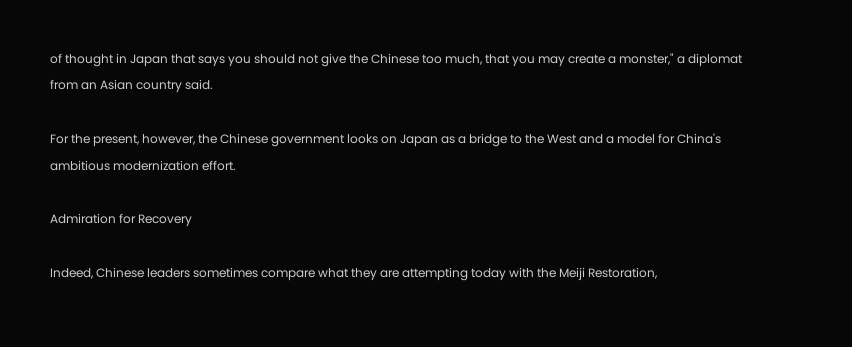of thought in Japan that says you should not give the Chinese too much, that you may create a monster," a diplomat from an Asian country said.

For the present, however, the Chinese government looks on Japan as a bridge to the West and a model for China's ambitious modernization effort.

Admiration for Recovery

Indeed, Chinese leaders sometimes compare what they are attempting today with the Meiji Restoration,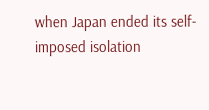when Japan ended its self-imposed isolation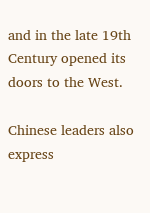and in the late 19th Century opened its doors to the West.

Chinese leaders also express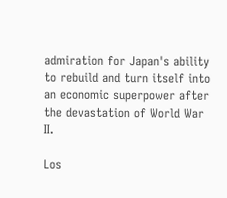admiration for Japan's ability to rebuild and turn itself into an economic superpower after the devastation of World War II.

Los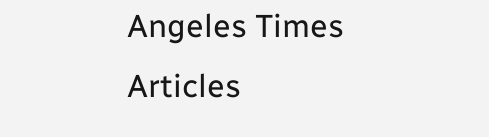Angeles Times Articles